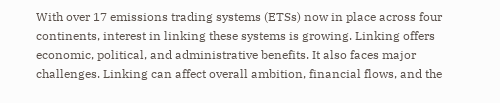With over 17 emissions trading systems (ETSs) now in place across four continents, interest in linking these systems is growing. Linking offers economic, political, and administrative benefits. It also faces major challenges. Linking can affect overall ambition, financial flows, and the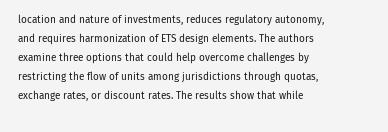location and nature of investments, reduces regulatory autonomy, and requires harmonization of ETS design elements. The authors examine three options that could help overcome challenges by restricting the flow of units among jurisdictions through quotas, exchange rates, or discount rates. The results show that while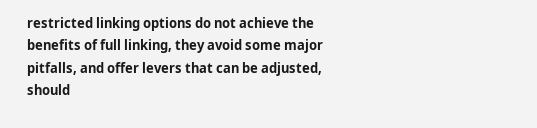restricted linking options do not achieve the benefits of full linking, they avoid some major pitfalls, and offer levers that can be adjusted, should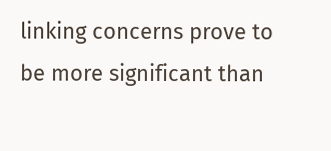linking concerns prove to be more significant than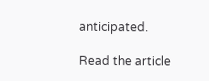anticipated.

Read the article